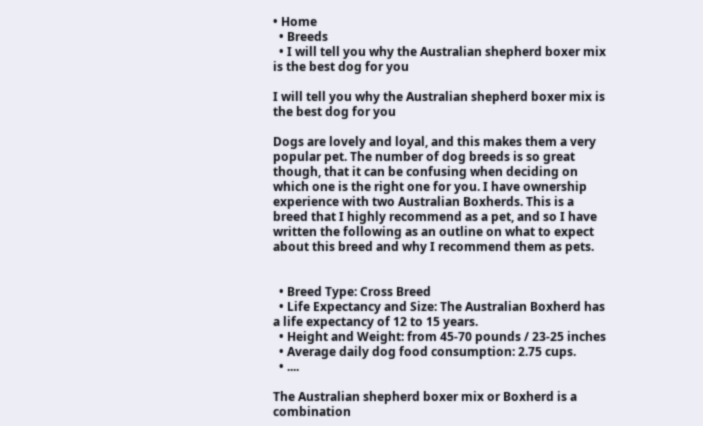• Home
  • Breeds
  • I will tell you why the Australian shepherd boxer mix is the best dog for you

I will tell you why the Australian shepherd boxer mix is the best dog for you

Dogs are lovely and loyal, and this makes them a very popular pet. The number of dog breeds is so great though, that it can be confusing when deciding on which one is the right one for you. I have ownership experience with two Australian Boxherds. This is a breed that I highly recommend as a pet, and so I have written the following as an outline on what to expect about this breed and why I recommend them as pets.


  • Breed Type: Cross Breed
  • Life Expectancy and Size: The Australian Boxherd has a life expectancy of 12 to 15 years.
  • Height and Weight: from 45-70 pounds / 23-25 inches
  • Average daily dog food consumption: 2.75 cups.
  • ....

The Australian shepherd boxer mix or Boxherd is a combination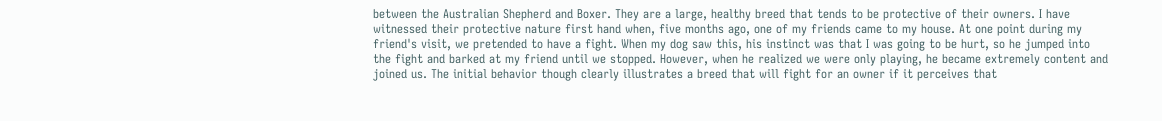between the Australian Shepherd and Boxer. They are a large, healthy breed that tends to be protective of their owners. I have witnessed their protective nature first hand when, five months ago, one of my friends came to my house. At one point during my friend's visit, we pretended to have a fight. When my dog saw this, his instinct was that I was going to be hurt, so he jumped into the fight and barked at my friend until we stopped. However, when he realized we were only playing, he became extremely content and joined us. The initial behavior though clearly illustrates a breed that will fight for an owner if it perceives that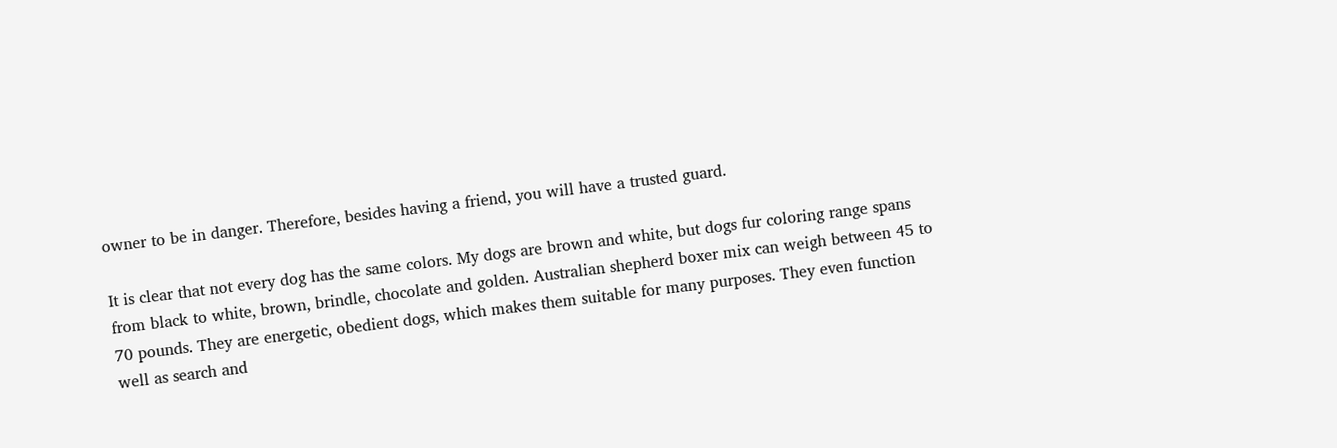owner to be in danger. Therefore, besides having a friend, you will have a trusted guard.

It is clear that not every dog has the same colors. My dogs are brown and white, but dogs fur coloring range spans from black to white, brown, brindle, chocolate and golden. Australian shepherd boxer mix can weigh between 45 to 70 pounds. They are energetic, obedient dogs, which makes them suitable for many purposes. They even function well as search and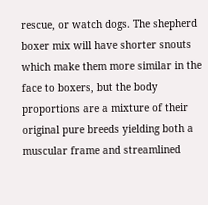rescue, or watch dogs. The shepherd boxer mix will have shorter snouts which make them more similar in the face to boxers, but the body proportions are a mixture of their original pure breeds yielding both a muscular frame and streamlined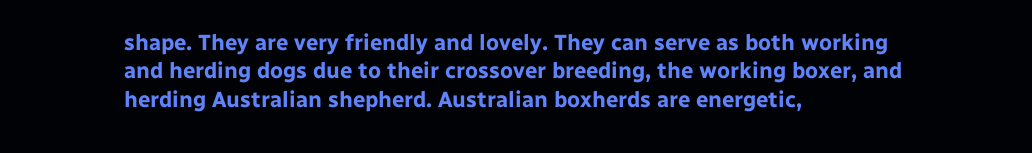shape. They are very friendly and lovely. They can serve as both working and herding dogs due to their crossover breeding, the working boxer, and herding Australian shepherd. Australian boxherds are energetic,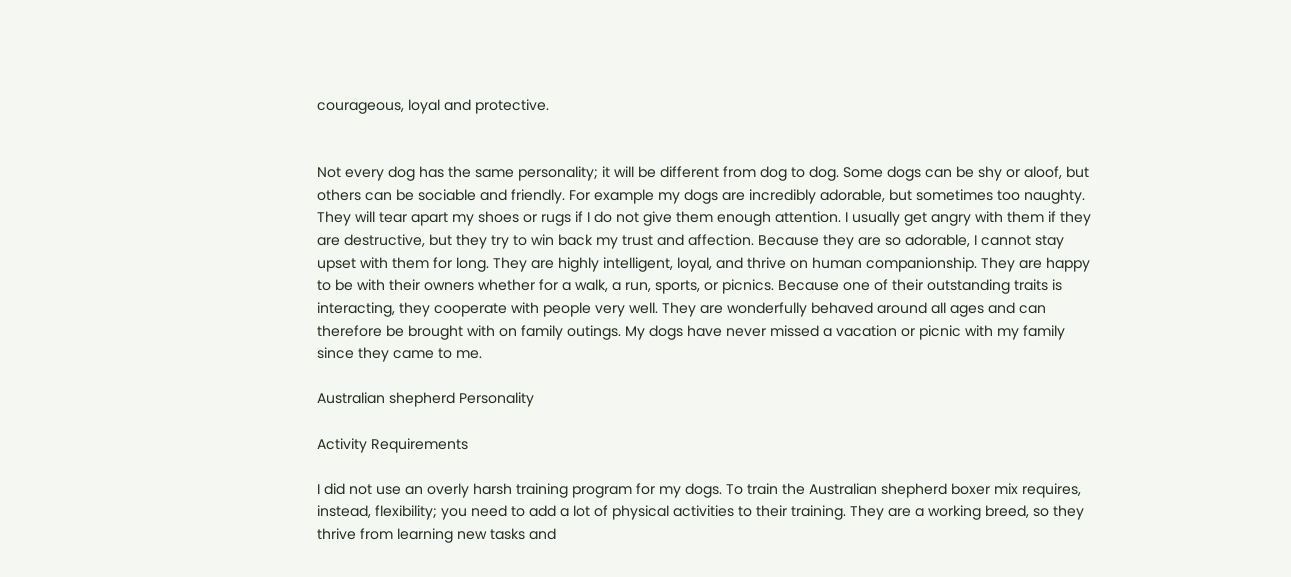courageous, loyal and protective.


Not every dog has the same personality; it will be different from dog to dog. Some dogs can be shy or aloof, but others can be sociable and friendly. For example my dogs are incredibly adorable, but sometimes too naughty. They will tear apart my shoes or rugs if I do not give them enough attention. I usually get angry with them if they are destructive, but they try to win back my trust and affection. Because they are so adorable, I cannot stay upset with them for long. They are highly intelligent, loyal, and thrive on human companionship. They are happy to be with their owners whether for a walk, a run, sports, or picnics. Because one of their outstanding traits is interacting, they cooperate with people very well. They are wonderfully behaved around all ages and can therefore be brought with on family outings. My dogs have never missed a vacation or picnic with my family since they came to me.

Australian shepherd Personality

Activity Requirements

I did not use an overly harsh training program for my dogs. To train the Australian shepherd boxer mix requires, instead, flexibility; you need to add a lot of physical activities to their training. They are a working breed, so they thrive from learning new tasks and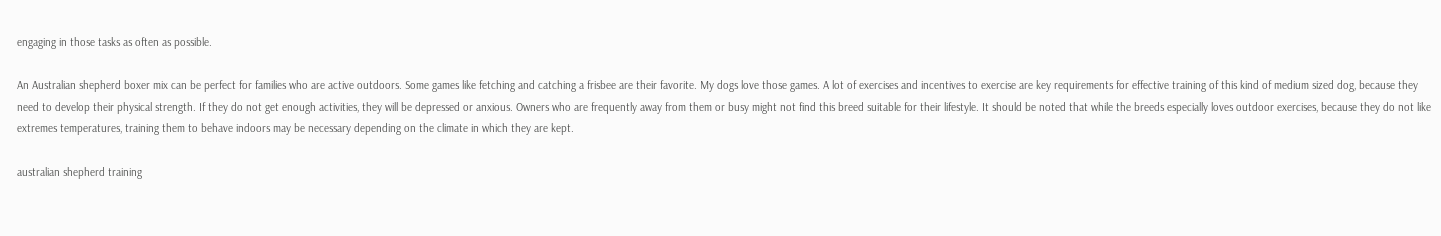engaging in those tasks as often as possible.

An Australian shepherd boxer mix can be perfect for families who are active outdoors. Some games like fetching and catching a frisbee are their favorite. My dogs love those games. A lot of exercises and incentives to exercise are key requirements for effective training of this kind of medium sized dog, because they need to develop their physical strength. If they do not get enough activities, they will be depressed or anxious. Owners who are frequently away from them or busy might not find this breed suitable for their lifestyle. It should be noted that while the breeds especially loves outdoor exercises, because they do not like extremes temperatures, training them to behave indoors may be necessary depending on the climate in which they are kept.

australian shepherd training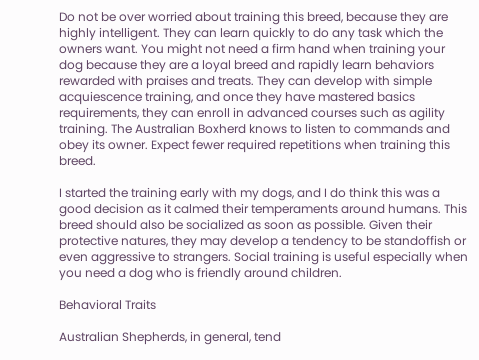Do not be over worried about training this breed, because they are highly intelligent. They can learn quickly to do any task which the owners want. You might not need a firm hand when training your dog because they are a loyal breed and rapidly learn behaviors rewarded with praises and treats. They can develop with simple acquiescence training, and once they have mastered basics requirements, they can enroll in advanced courses such as agility training. The Australian Boxherd knows to listen to commands and obey its owner. Expect fewer required repetitions when training this breed.

I started the training early with my dogs, and I do think this was a good decision as it calmed their temperaments around humans. This breed should also be socialized as soon as possible. Given their protective natures, they may develop a tendency to be standoffish or even aggressive to strangers. Social training is useful especially when you need a dog who is friendly around children.

Behavioral Traits

Australian Shepherds, in general, tend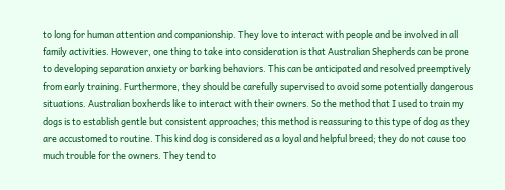to long for human attention and companionship. They love to interact with people and be involved in all family activities. However, one thing to take into consideration is that Australian Shepherds can be prone to developing separation anxiety or barking behaviors. This can be anticipated and resolved preemptively from early training. Furthermore, they should be carefully supervised to avoid some potentially dangerous situations. Australian boxherds like to interact with their owners. So the method that I used to train my dogs is to establish gentle but consistent approaches; this method is reassuring to this type of dog as they are accustomed to routine. This kind dog is considered as a loyal and helpful breed; they do not cause too much trouble for the owners. They tend to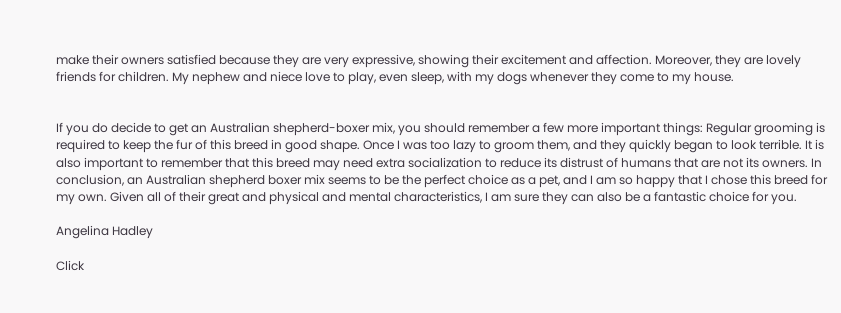make their owners satisfied because they are very expressive, showing their excitement and affection. Moreover, they are lovely friends for children. My nephew and niece love to play, even sleep, with my dogs whenever they come to my house.


If you do decide to get an Australian shepherd-boxer mix, you should remember a few more important things: Regular grooming is required to keep the fur of this breed in good shape. Once I was too lazy to groom them, and they quickly began to look terrible. It is also important to remember that this breed may need extra socialization to reduce its distrust of humans that are not its owners. In conclusion, an Australian shepherd boxer mix seems to be the perfect choice as a pet, and I am so happy that I chose this breed for my own. Given all of their great and physical and mental characteristics, I am sure they can also be a fantastic choice for you.

Angelina Hadley

Click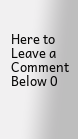Here to Leave a Comment Below 0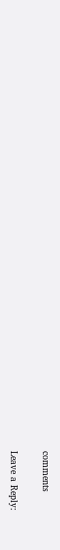comments

Leave a Reply: